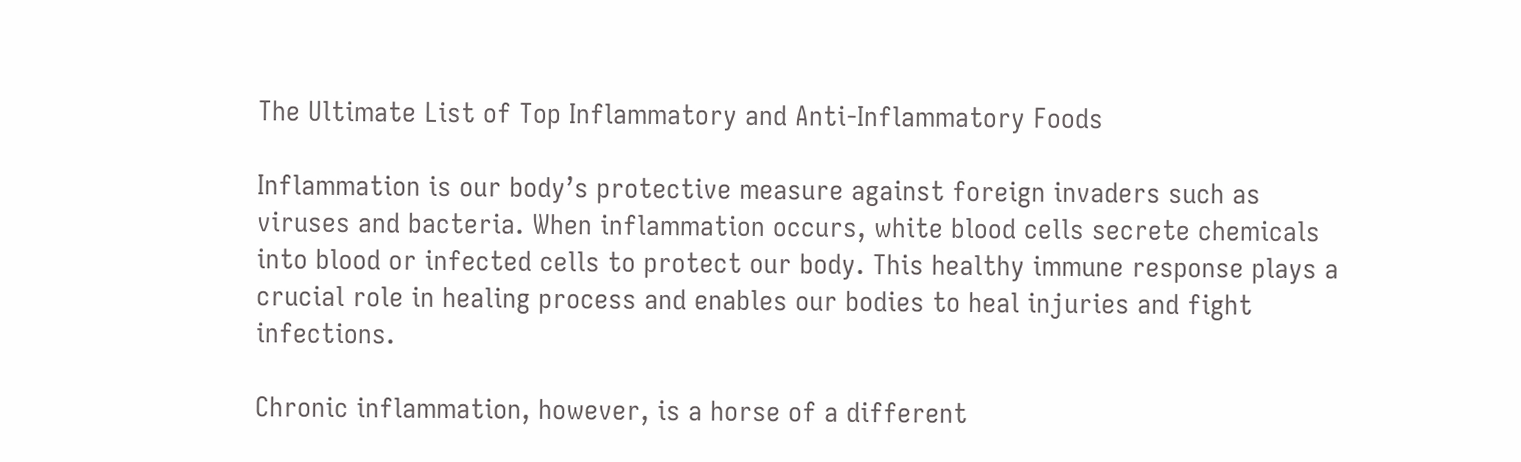The Ultimate List of Top Inflammatory and Anti-Inflammatory Foods

Inflammation is our body’s protective measure against foreign invaders such as viruses and bacteria. When inflammation occurs, white blood cells secrete chemicals into blood or infected cells to protect our body. This healthy immune response plays a crucial role in healing process and enables our bodies to heal injuries and fight infections.

Chronic inflammation, however, is a horse of a different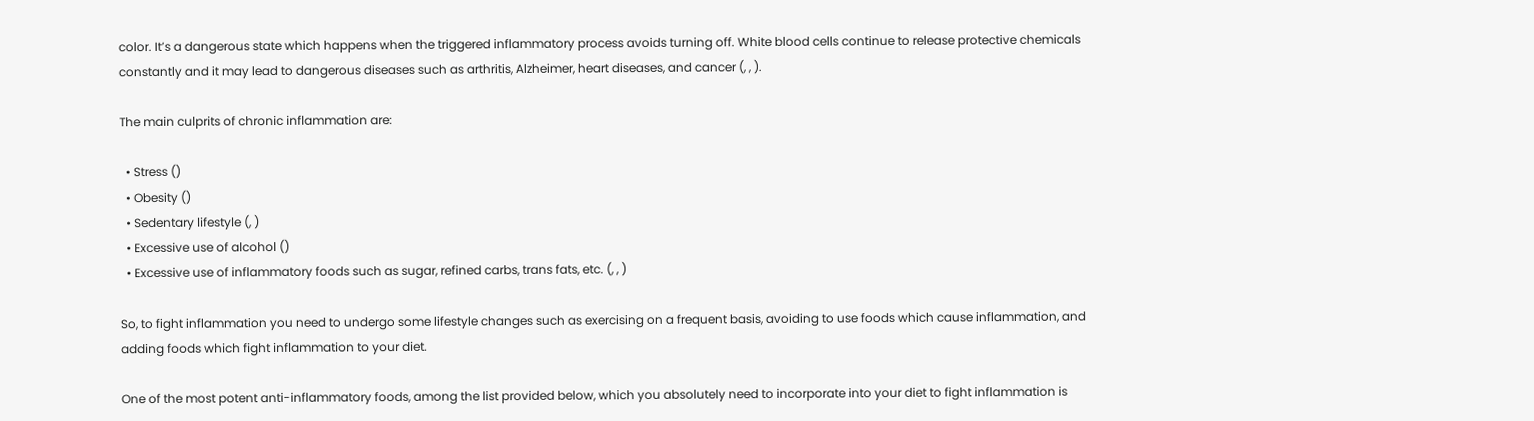color. It’s a dangerous state which happens when the triggered inflammatory process avoids turning off. White blood cells continue to release protective chemicals constantly and it may lead to dangerous diseases such as arthritis, Alzheimer, heart diseases, and cancer (, , ).

The main culprits of chronic inflammation are:

  • Stress ()
  • Obesity ()
  • Sedentary lifestyle (, )
  • Excessive use of alcohol ()
  • Excessive use of inflammatory foods such as sugar, refined carbs, trans fats, etc. (, , )

So, to fight inflammation you need to undergo some lifestyle changes such as exercising on a frequent basis, avoiding to use foods which cause inflammation, and adding foods which fight inflammation to your diet.

One of the most potent anti-inflammatory foods, among the list provided below, which you absolutely need to incorporate into your diet to fight inflammation is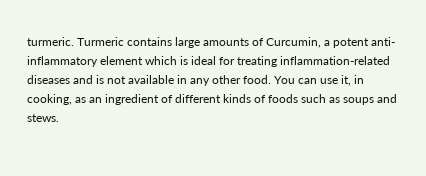turmeric. Turmeric contains large amounts of Curcumin, a potent anti-inflammatory element which is ideal for treating inflammation-related diseases and is not available in any other food. You can use it, in cooking, as an ingredient of different kinds of foods such as soups and stews.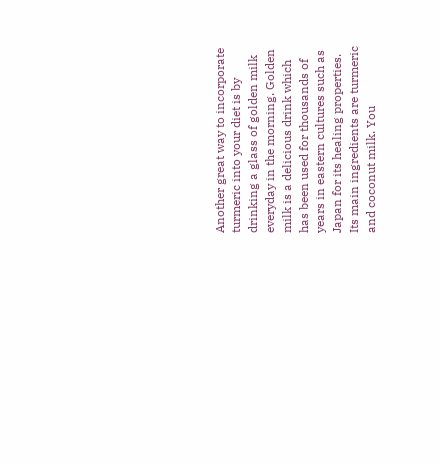Another great way to incorporate turmeric into your diet is by drinking a glass of golden milk everyday in the morning. Golden milk is a delicious drink which has been used for thousands of years in eastern cultures such as Japan for its healing properties. Its main ingredients are turmeric and coconut milk. You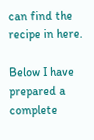can find the recipe in here.

Below I have prepared a complete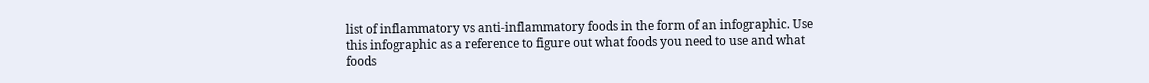list of inflammatory vs anti-inflammatory foods in the form of an infographic. Use this infographic as a reference to figure out what foods you need to use and what foods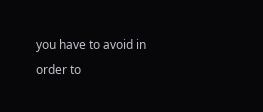you have to avoid in order to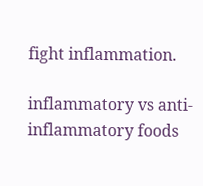fight inflammation.

inflammatory vs anti-inflammatory foods